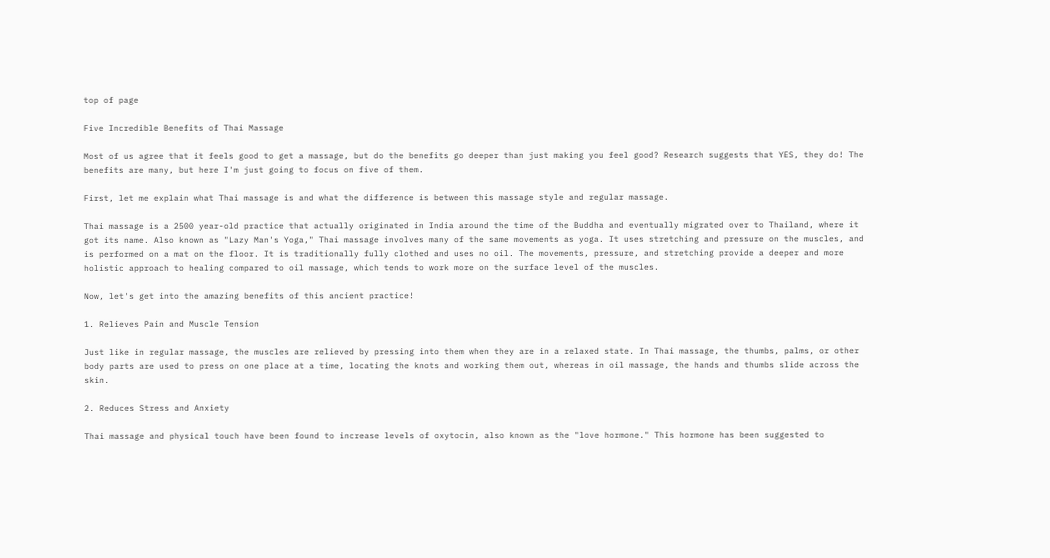top of page

Five Incredible Benefits of Thai Massage

Most of us agree that it feels good to get a massage, but do the benefits go deeper than just making you feel good? Research suggests that YES, they do! The benefits are many, but here I'm just going to focus on five of them.

First, let me explain what Thai massage is and what the difference is between this massage style and regular massage.

Thai massage is a 2500 year-old practice that actually originated in India around the time of the Buddha and eventually migrated over to Thailand, where it got its name. Also known as "Lazy Man's Yoga," Thai massage involves many of the same movements as yoga. It uses stretching and pressure on the muscles, and is performed on a mat on the floor. It is traditionally fully clothed and uses no oil. The movements, pressure, and stretching provide a deeper and more holistic approach to healing compared to oil massage, which tends to work more on the surface level of the muscles.

Now, let's get into the amazing benefits of this ancient practice!

1. Relieves Pain and Muscle Tension

Just like in regular massage, the muscles are relieved by pressing into them when they are in a relaxed state. In Thai massage, the thumbs, palms, or other body parts are used to press on one place at a time, locating the knots and working them out, whereas in oil massage, the hands and thumbs slide across the skin.

2. Reduces Stress and Anxiety

Thai massage and physical touch have been found to increase levels of oxytocin, also known as the "love hormone." This hormone has been suggested to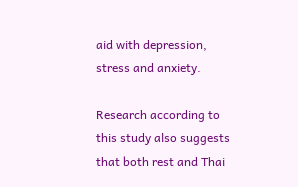aid with depression, stress and anxiety.

Research according to this study also suggests that both rest and Thai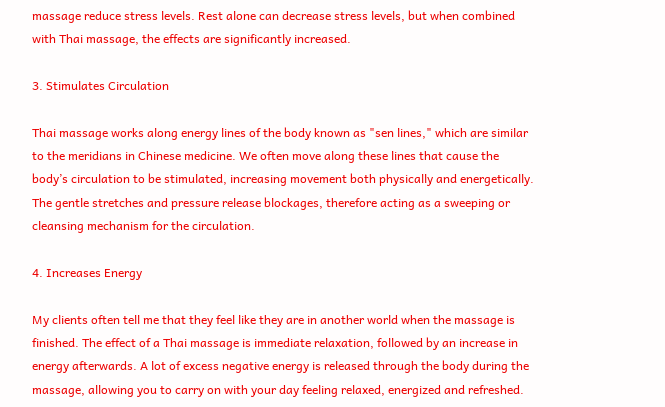massage reduce stress levels. Rest alone can decrease stress levels, but when combined with Thai massage, the effects are significantly increased.

3. Stimulates Circulation

Thai massage works along energy lines of the body known as "sen lines," which are similar to the meridians in Chinese medicine. We often move along these lines that cause the body’s circulation to be stimulated, increasing movement both physically and energetically. The gentle stretches and pressure release blockages, therefore acting as a sweeping or cleansing mechanism for the circulation.

4. Increases Energy

My clients often tell me that they feel like they are in another world when the massage is finished. The effect of a Thai massage is immediate relaxation, followed by an increase in energy afterwards. A lot of excess negative energy is released through the body during the massage, allowing you to carry on with your day feeling relaxed, energized and refreshed.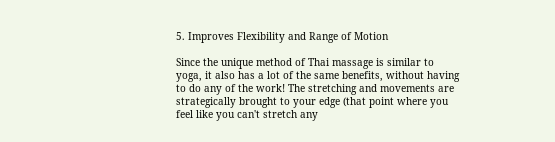5. Improves Flexibility and Range of Motion

Since the unique method of Thai massage is similar to yoga, it also has a lot of the same benefits, without having to do any of the work! The stretching and movements are strategically brought to your edge (that point where you feel like you can't stretch any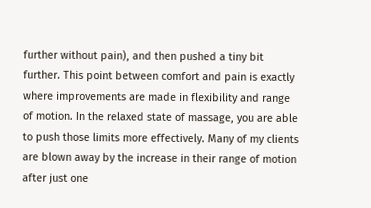further without pain), and then pushed a tiny bit further. This point between comfort and pain is exactly where improvements are made in flexibility and range of motion. In the relaxed state of massage, you are able to push those limits more effectively. Many of my clients are blown away by the increase in their range of motion after just one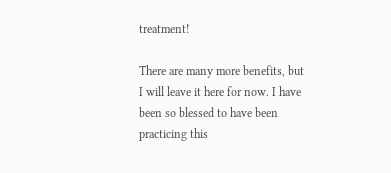treatment!

There are many more benefits, but I will leave it here for now. I have been so blessed to have been practicing this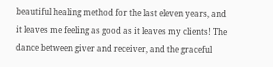beautiful healing method for the last eleven years, and it leaves me feeling as good as it leaves my clients! The dance between giver and receiver, and the graceful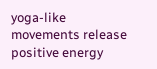yoga-like movements release positive energy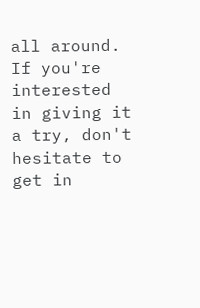all around. If you're interested in giving it a try, don't hesitate to get in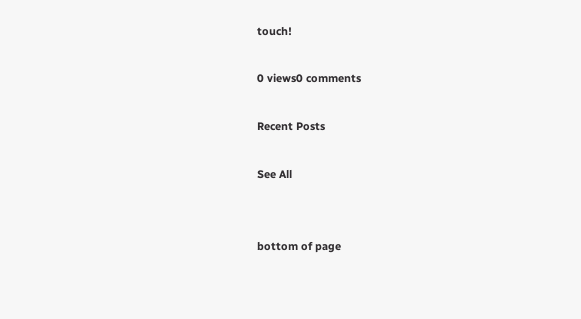touch!

0 views0 comments

Recent Posts

See All


bottom of page